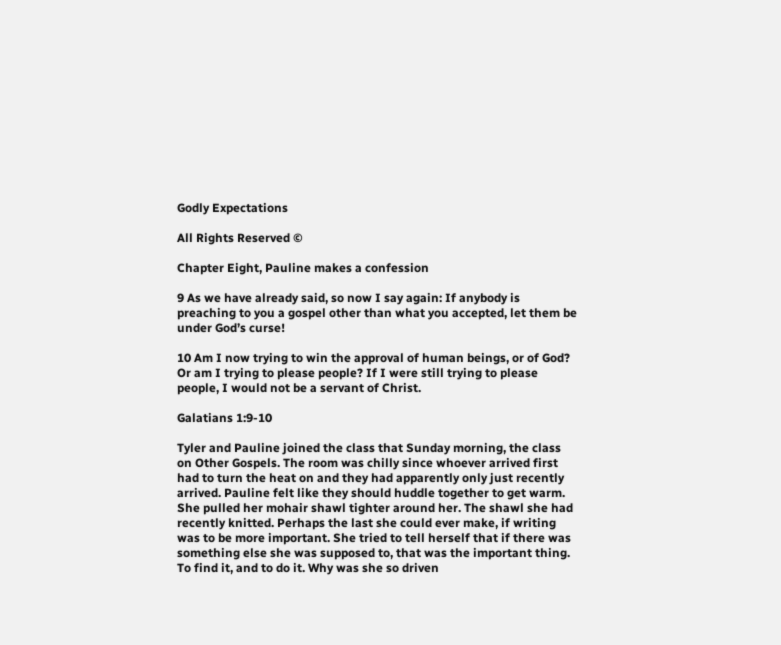Godly Expectations

All Rights Reserved ©

Chapter Eight, Pauline makes a confession

9 As we have already said, so now I say again: If anybody is preaching to you a gospel other than what you accepted, let them be under God’s curse!

10 Am I now trying to win the approval of human beings, or of God? Or am I trying to please people? If I were still trying to please people, I would not be a servant of Christ.

Galatians 1:9-10

Tyler and Pauline joined the class that Sunday morning, the class on Other Gospels. The room was chilly since whoever arrived first had to turn the heat on and they had apparently only just recently arrived. Pauline felt like they should huddle together to get warm. She pulled her mohair shawl tighter around her. The shawl she had recently knitted. Perhaps the last she could ever make, if writing was to be more important. She tried to tell herself that if there was something else she was supposed to, that was the important thing. To find it, and to do it. Why was she so driven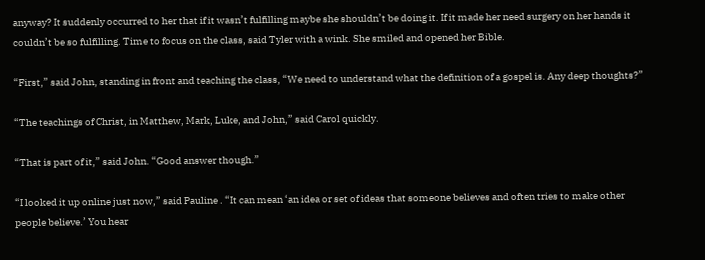anyway? It suddenly occurred to her that if it wasn’t fulfilling maybe she shouldn’t be doing it. If it made her need surgery on her hands it couldn’t be so fulfilling. Time to focus on the class, said Tyler with a wink. She smiled and opened her Bible.

“First,” said John, standing in front and teaching the class, “We need to understand what the definition of a gospel is. Any deep thoughts?”

“The teachings of Christ, in Matthew, Mark, Luke, and John,” said Carol quickly.

“That is part of it,” said John. “Good answer though.”

“I looked it up online just now,” said Pauline . “It can mean ‘an idea or set of ideas that someone believes and often tries to make other people believe.’ You hear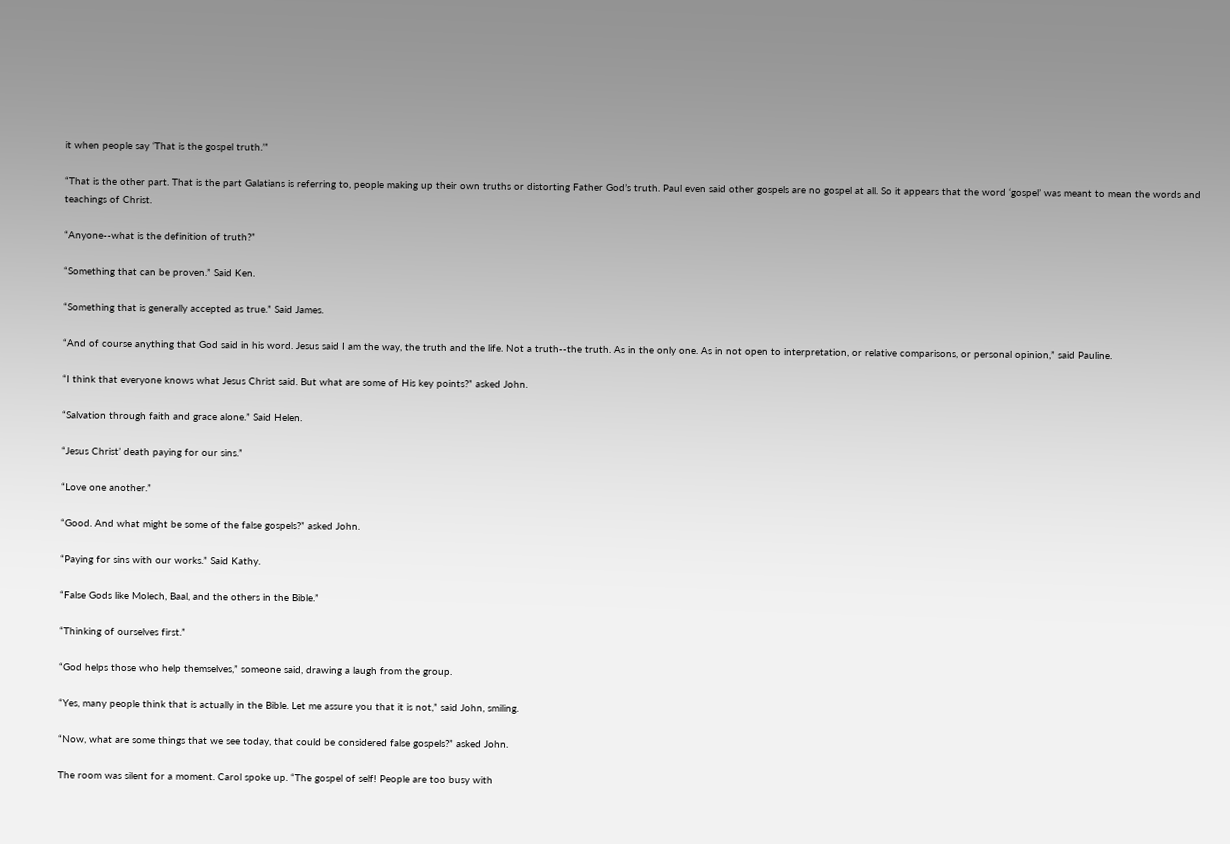it when people say ‘That is the gospel truth.’”

“That is the other part. That is the part Galatians is referring to, people making up their own truths or distorting Father God’s truth. Paul even said other gospels are no gospel at all. So it appears that the word ‘gospel’ was meant to mean the words and teachings of Christ.

“Anyone--what is the definition of truth?”

“Something that can be proven.” Said Ken.

“Something that is generally accepted as true.” Said James.

“And of course anything that God said in his word. Jesus said I am the way, the truth and the life. Not a truth--the truth. As in the only one. As in not open to interpretation, or relative comparisons, or personal opinion,” said Pauline.

“I think that everyone knows what Jesus Christ said. But what are some of His key points?” asked John.

“Salvation through faith and grace alone.” Said Helen.

“Jesus Christ’ death paying for our sins.”

“Love one another.”

“Good. And what might be some of the false gospels?” asked John.

“Paying for sins with our works.” Said Kathy.

“False Gods like Molech, Baal, and the others in the Bible.”

“Thinking of ourselves first.”

“God helps those who help themselves,” someone said, drawing a laugh from the group.

“Yes, many people think that is actually in the Bible. Let me assure you that it is not,” said John, smiling.

“Now, what are some things that we see today, that could be considered false gospels?” asked John.

The room was silent for a moment. Carol spoke up. “The gospel of self! People are too busy with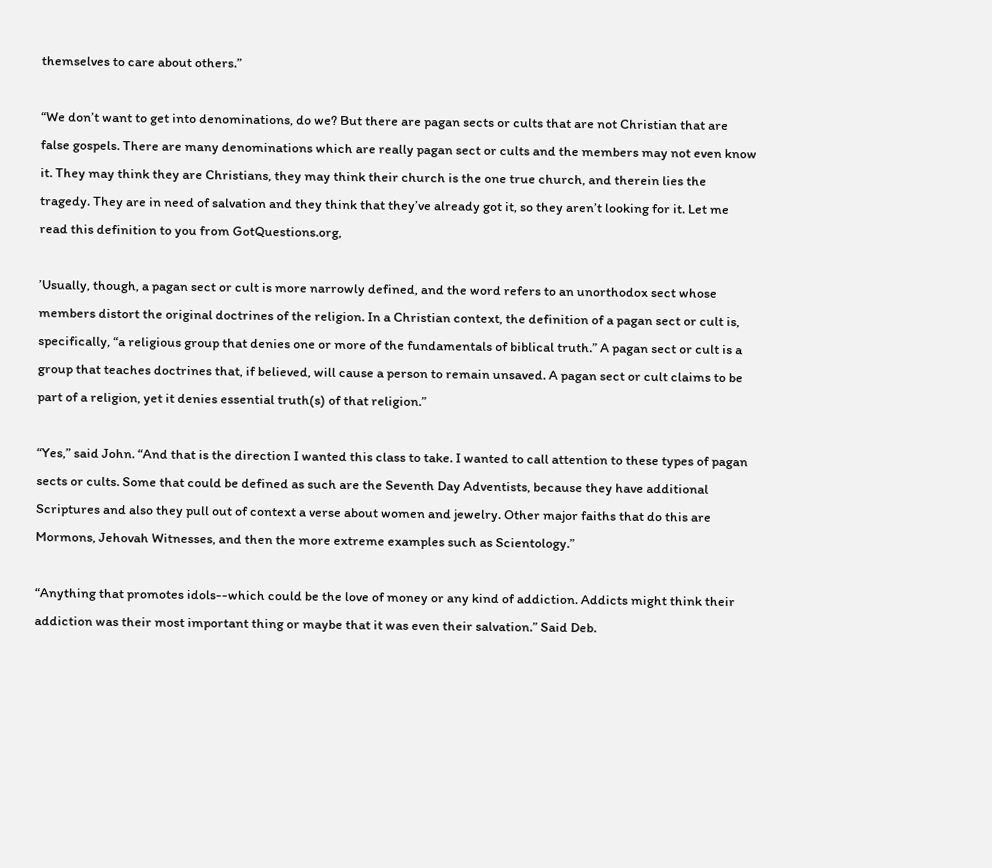themselves to care about others.”

“We don’t want to get into denominations, do we? But there are pagan sects or cults that are not Christian that are false gospels. There are many denominations which are really pagan sect or cults and the members may not even know it. They may think they are Christians, they may think their church is the one true church, and therein lies the tragedy. They are in need of salvation and they think that they’ve already got it, so they aren’t looking for it. Let me read this definition to you from GotQuestions.org,

’Usually, though, a pagan sect or cult is more narrowly defined, and the word refers to an unorthodox sect whose members distort the original doctrines of the religion. In a Christian context, the definition of a pagan sect or cult is, specifically, “a religious group that denies one or more of the fundamentals of biblical truth.” A pagan sect or cult is a group that teaches doctrines that, if believed, will cause a person to remain unsaved. A pagan sect or cult claims to be part of a religion, yet it denies essential truth(s) of that religion.”

“Yes,” said John. “And that is the direction I wanted this class to take. I wanted to call attention to these types of pagan sects or cults. Some that could be defined as such are the Seventh Day Adventists, because they have additional Scriptures and also they pull out of context a verse about women and jewelry. Other major faiths that do this are Mormons, Jehovah Witnesses, and then the more extreme examples such as Scientology.”

“Anything that promotes idols--which could be the love of money or any kind of addiction. Addicts might think their addiction was their most important thing or maybe that it was even their salvation.” Said Deb.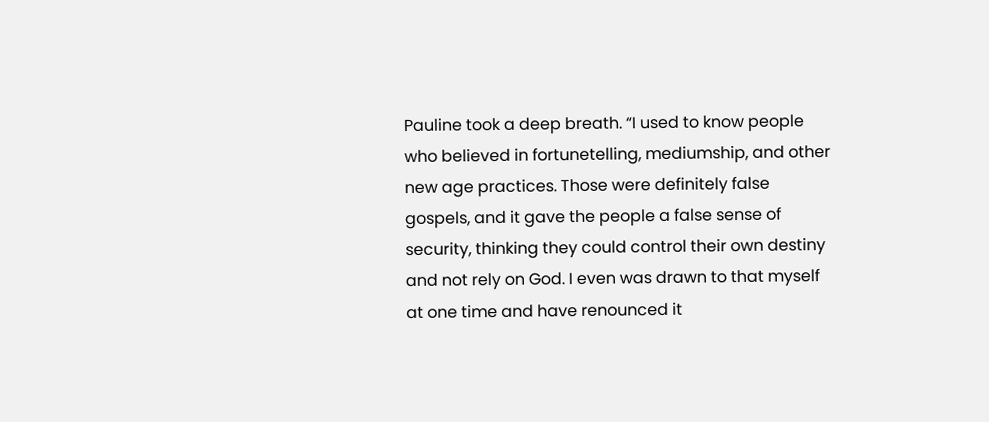Pauline took a deep breath. “I used to know people who believed in fortunetelling, mediumship, and other new age practices. Those were definitely false gospels, and it gave the people a false sense of security, thinking they could control their own destiny and not rely on God. I even was drawn to that myself at one time and have renounced it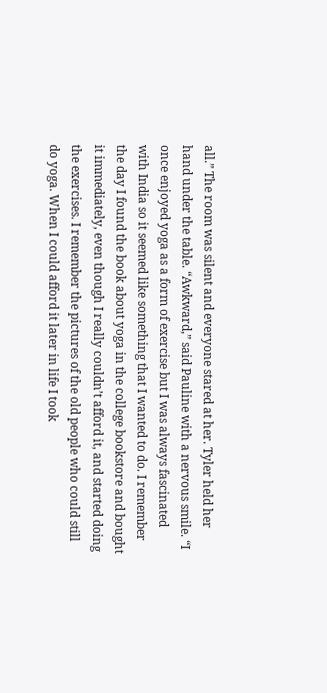all.” The room was silent and everyone stared at her. Tyler held her hand under the table. “Awkward,” said Pauline with a nervous smile. “I once enjoyed yoga as a form of exercise but I was always fascinated with India so it seemed like something that I wanted to do. I remember the day I found the book about yoga in the college bookstore and bought it immediately, even though I really couldn’t afford it, and started doing the exercises. I remember the pictures of the old people who could still do yoga. When I could afford it later in life I took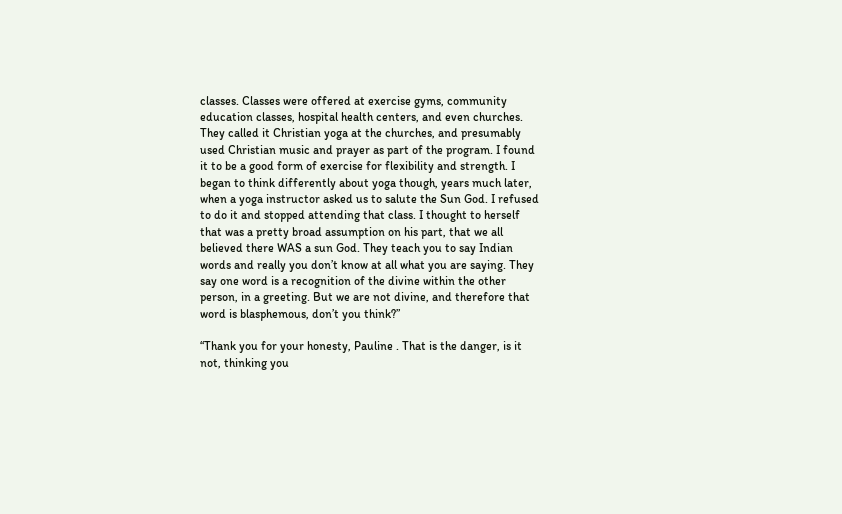classes. Classes were offered at exercise gyms, community education classes, hospital health centers, and even churches. They called it Christian yoga at the churches, and presumably used Christian music and prayer as part of the program. I found it to be a good form of exercise for flexibility and strength. I began to think differently about yoga though, years much later, when a yoga instructor asked us to salute the Sun God. I refused to do it and stopped attending that class. I thought to herself that was a pretty broad assumption on his part, that we all believed there WAS a sun God. They teach you to say Indian words and really you don’t know at all what you are saying. They say one word is a recognition of the divine within the other person, in a greeting. But we are not divine, and therefore that word is blasphemous, don’t you think?”

“Thank you for your honesty, Pauline . That is the danger, is it not, thinking you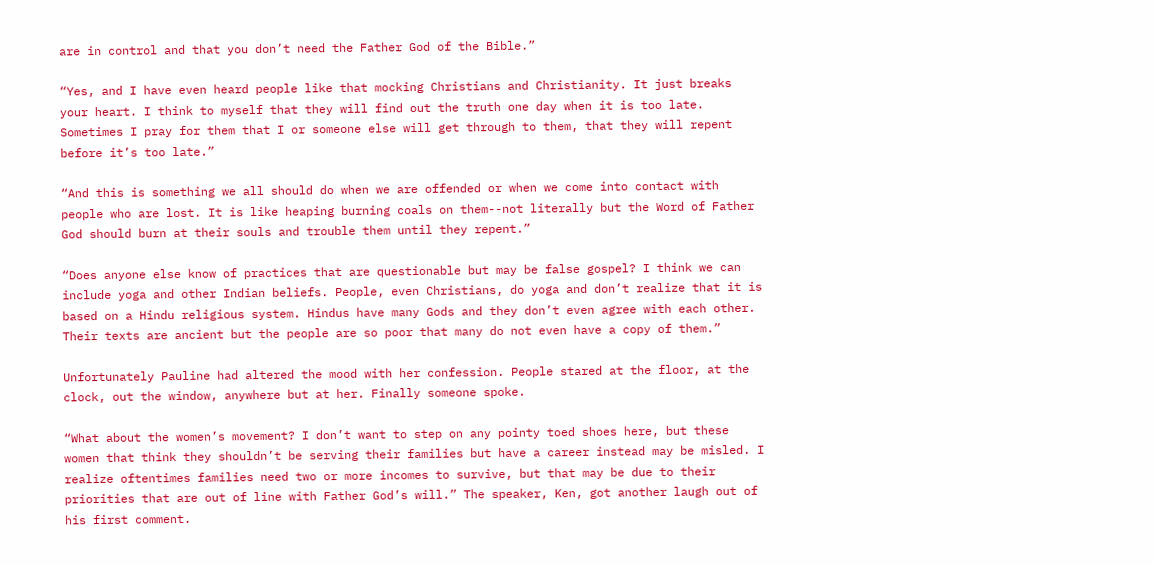are in control and that you don’t need the Father God of the Bible.”

“Yes, and I have even heard people like that mocking Christians and Christianity. It just breaks your heart. I think to myself that they will find out the truth one day when it is too late. Sometimes I pray for them that I or someone else will get through to them, that they will repent before it’s too late.”

“And this is something we all should do when we are offended or when we come into contact with people who are lost. It is like heaping burning coals on them--not literally but the Word of Father God should burn at their souls and trouble them until they repent.”

“Does anyone else know of practices that are questionable but may be false gospel? I think we can include yoga and other Indian beliefs. People, even Christians, do yoga and don’t realize that it is based on a Hindu religious system. Hindus have many Gods and they don’t even agree with each other. Their texts are ancient but the people are so poor that many do not even have a copy of them.”

Unfortunately Pauline had altered the mood with her confession. People stared at the floor, at the clock, out the window, anywhere but at her. Finally someone spoke.

“What about the women’s movement? I don’t want to step on any pointy toed shoes here, but these women that think they shouldn’t be serving their families but have a career instead may be misled. I realize oftentimes families need two or more incomes to survive, but that may be due to their priorities that are out of line with Father God’s will.” The speaker, Ken, got another laugh out of his first comment.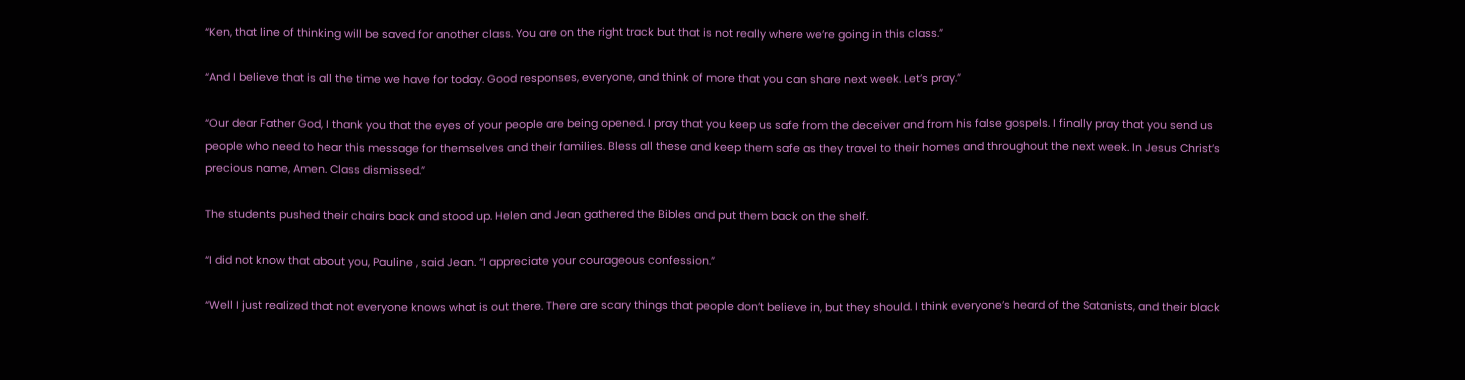“Ken, that line of thinking will be saved for another class. You are on the right track but that is not really where we’re going in this class.”

“And I believe that is all the time we have for today. Good responses, everyone, and think of more that you can share next week. Let’s pray.”

“Our dear Father God, I thank you that the eyes of your people are being opened. I pray that you keep us safe from the deceiver and from his false gospels. I finally pray that you send us people who need to hear this message for themselves and their families. Bless all these and keep them safe as they travel to their homes and throughout the next week. In Jesus Christ’s precious name, Amen. Class dismissed.”

The students pushed their chairs back and stood up. Helen and Jean gathered the Bibles and put them back on the shelf.

“I did not know that about you, Pauline , said Jean. “I appreciate your courageous confession.”

“Well I just realized that not everyone knows what is out there. There are scary things that people don’t believe in, but they should. I think everyone’s heard of the Satanists, and their black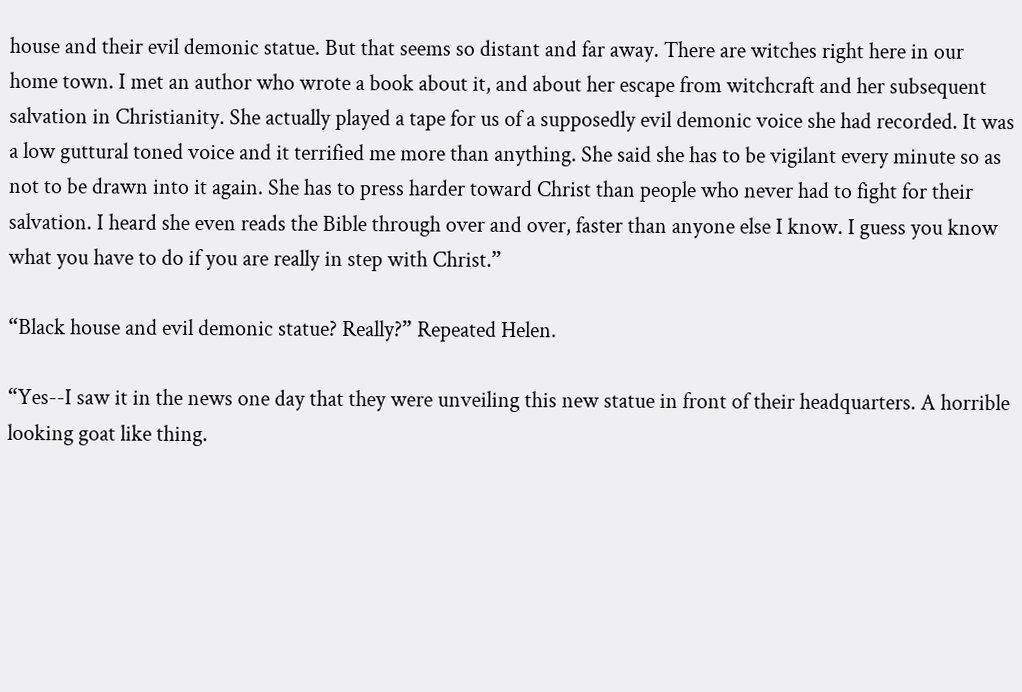house and their evil demonic statue. But that seems so distant and far away. There are witches right here in our home town. I met an author who wrote a book about it, and about her escape from witchcraft and her subsequent salvation in Christianity. She actually played a tape for us of a supposedly evil demonic voice she had recorded. It was a low guttural toned voice and it terrified me more than anything. She said she has to be vigilant every minute so as not to be drawn into it again. She has to press harder toward Christ than people who never had to fight for their salvation. I heard she even reads the Bible through over and over, faster than anyone else I know. I guess you know what you have to do if you are really in step with Christ.”

“Black house and evil demonic statue? Really?” Repeated Helen.

“Yes--I saw it in the news one day that they were unveiling this new statue in front of their headquarters. A horrible looking goat like thing.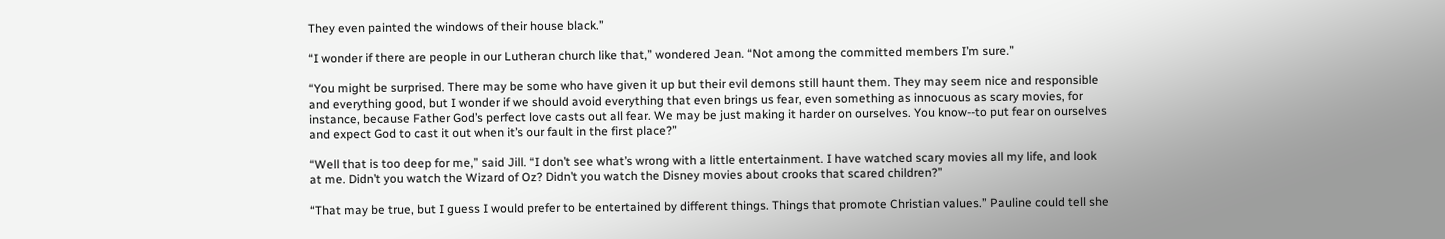They even painted the windows of their house black.”

“I wonder if there are people in our Lutheran church like that,” wondered Jean. “Not among the committed members I’m sure.”

“You might be surprised. There may be some who have given it up but their evil demons still haunt them. They may seem nice and responsible and everything good, but I wonder if we should avoid everything that even brings us fear, even something as innocuous as scary movies, for instance, because Father God’s perfect love casts out all fear. We may be just making it harder on ourselves. You know--to put fear on ourselves and expect God to cast it out when it’s our fault in the first place?”

“Well that is too deep for me,” said Jill. “I don’t see what’s wrong with a little entertainment. I have watched scary movies all my life, and look at me. Didn’t you watch the Wizard of Oz? Didn’t you watch the Disney movies about crooks that scared children?”

“That may be true, but I guess I would prefer to be entertained by different things. Things that promote Christian values.” Pauline could tell she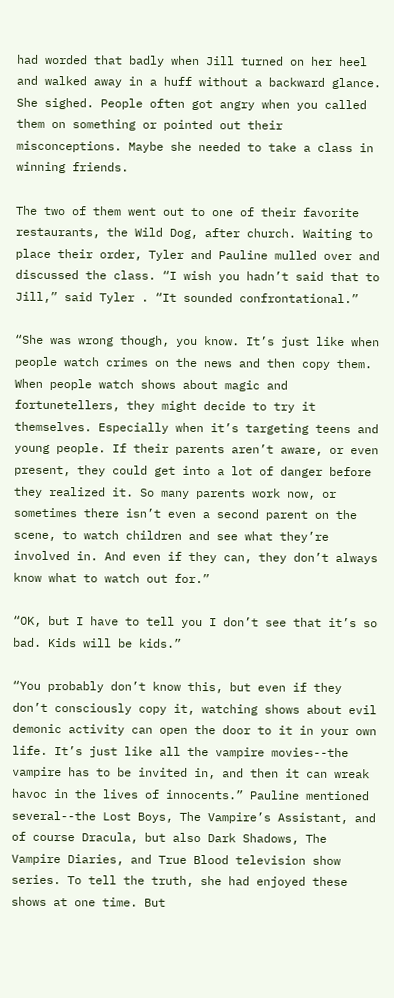had worded that badly when Jill turned on her heel and walked away in a huff without a backward glance. She sighed. People often got angry when you called them on something or pointed out their misconceptions. Maybe she needed to take a class in winning friends.

The two of them went out to one of their favorite restaurants, the Wild Dog, after church. Waiting to place their order, Tyler and Pauline mulled over and discussed the class. “I wish you hadn’t said that to Jill,” said Tyler . “It sounded confrontational.”

“She was wrong though, you know. It’s just like when people watch crimes on the news and then copy them. When people watch shows about magic and fortunetellers, they might decide to try it themselves. Especially when it’s targeting teens and young people. If their parents aren’t aware, or even present, they could get into a lot of danger before they realized it. So many parents work now, or sometimes there isn’t even a second parent on the scene, to watch children and see what they’re involved in. And even if they can, they don’t always know what to watch out for.”

“OK, but I have to tell you I don’t see that it’s so bad. Kids will be kids.”

“You probably don’t know this, but even if they don’t consciously copy it, watching shows about evil demonic activity can open the door to it in your own life. It’s just like all the vampire movies--the vampire has to be invited in, and then it can wreak havoc in the lives of innocents.” Pauline mentioned several--the Lost Boys, The Vampire’s Assistant, and of course Dracula, but also Dark Shadows, The Vampire Diaries, and True Blood television show series. To tell the truth, she had enjoyed these shows at one time. But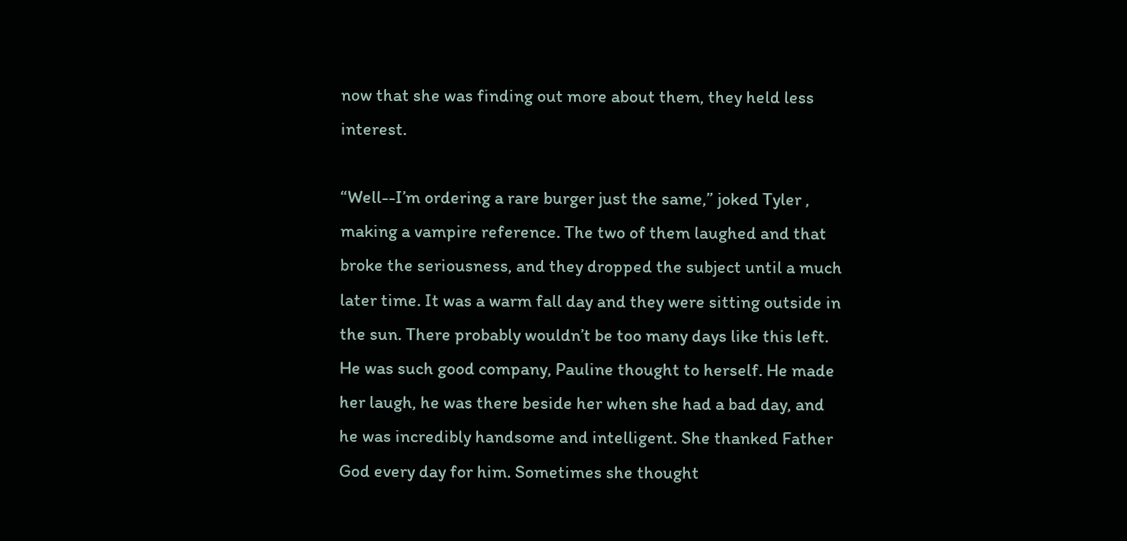now that she was finding out more about them, they held less interest.

“Well--I’m ordering a rare burger just the same,” joked Tyler , making a vampire reference. The two of them laughed and that broke the seriousness, and they dropped the subject until a much later time. It was a warm fall day and they were sitting outside in the sun. There probably wouldn’t be too many days like this left. He was such good company, Pauline thought to herself. He made her laugh, he was there beside her when she had a bad day, and he was incredibly handsome and intelligent. She thanked Father God every day for him. Sometimes she thought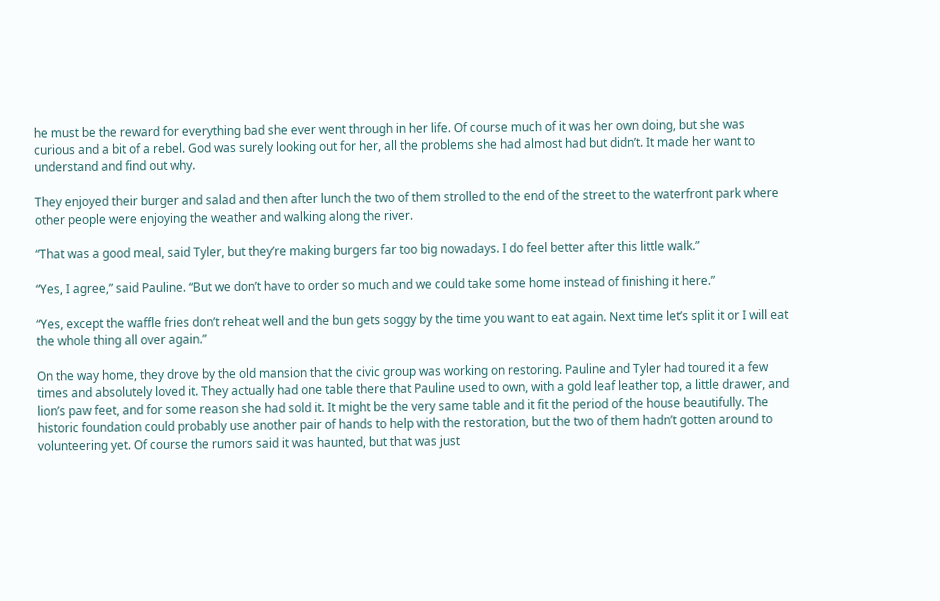he must be the reward for everything bad she ever went through in her life. Of course much of it was her own doing, but she was curious and a bit of a rebel. God was surely looking out for her, all the problems she had almost had but didn’t. It made her want to understand and find out why.

They enjoyed their burger and salad and then after lunch the two of them strolled to the end of the street to the waterfront park where other people were enjoying the weather and walking along the river.

“That was a good meal, said Tyler, but they’re making burgers far too big nowadays. I do feel better after this little walk.”

“Yes, I agree,” said Pauline. “But we don’t have to order so much and we could take some home instead of finishing it here.”

“Yes, except the waffle fries don’t reheat well and the bun gets soggy by the time you want to eat again. Next time let’s split it or I will eat the whole thing all over again.”

On the way home, they drove by the old mansion that the civic group was working on restoring. Pauline and Tyler had toured it a few times and absolutely loved it. They actually had one table there that Pauline used to own, with a gold leaf leather top, a little drawer, and lion’s paw feet, and for some reason she had sold it. It might be the very same table and it fit the period of the house beautifully. The historic foundation could probably use another pair of hands to help with the restoration, but the two of them hadn’t gotten around to volunteering yet. Of course the rumors said it was haunted, but that was just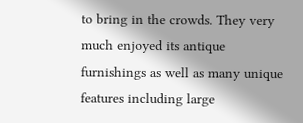to bring in the crowds. They very much enjoyed its antique furnishings as well as many unique features including large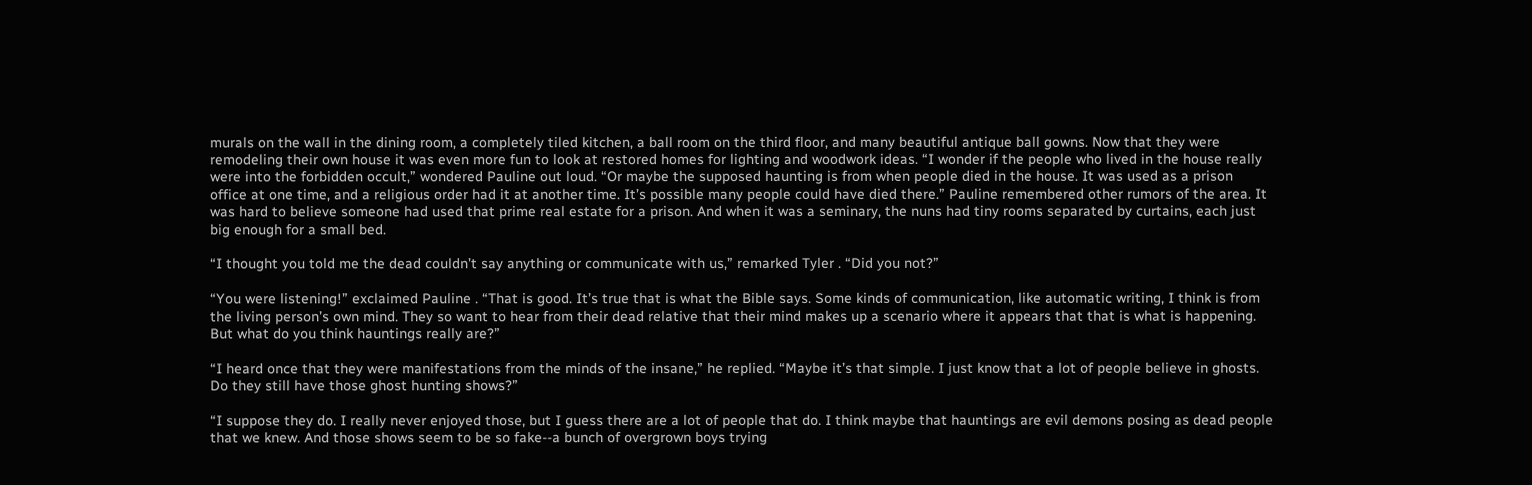murals on the wall in the dining room, a completely tiled kitchen, a ball room on the third floor, and many beautiful antique ball gowns. Now that they were remodeling their own house it was even more fun to look at restored homes for lighting and woodwork ideas. “I wonder if the people who lived in the house really were into the forbidden occult,” wondered Pauline out loud. “Or maybe the supposed haunting is from when people died in the house. It was used as a prison office at one time, and a religious order had it at another time. It’s possible many people could have died there.” Pauline remembered other rumors of the area. It was hard to believe someone had used that prime real estate for a prison. And when it was a seminary, the nuns had tiny rooms separated by curtains, each just big enough for a small bed.

“I thought you told me the dead couldn’t say anything or communicate with us,” remarked Tyler . “Did you not?”

“You were listening!” exclaimed Pauline . “That is good. It’s true that is what the Bible says. Some kinds of communication, like automatic writing, I think is from the living person’s own mind. They so want to hear from their dead relative that their mind makes up a scenario where it appears that that is what is happening. But what do you think hauntings really are?”

“I heard once that they were manifestations from the minds of the insane,” he replied. “Maybe it’s that simple. I just know that a lot of people believe in ghosts. Do they still have those ghost hunting shows?”

“I suppose they do. I really never enjoyed those, but I guess there are a lot of people that do. I think maybe that hauntings are evil demons posing as dead people that we knew. And those shows seem to be so fake--a bunch of overgrown boys trying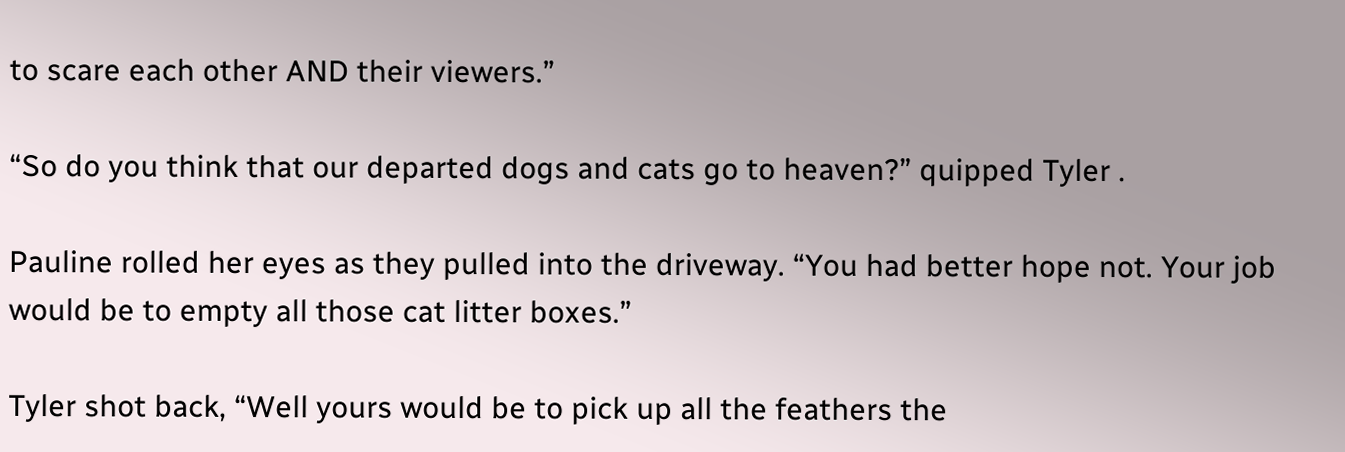to scare each other AND their viewers.”

“So do you think that our departed dogs and cats go to heaven?” quipped Tyler .

Pauline rolled her eyes as they pulled into the driveway. “You had better hope not. Your job would be to empty all those cat litter boxes.”

Tyler shot back, “Well yours would be to pick up all the feathers the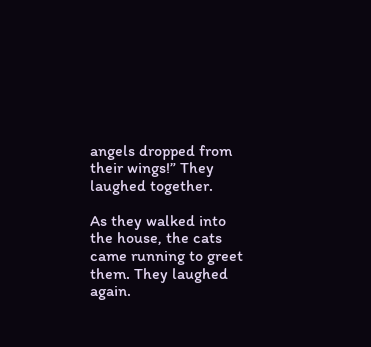angels dropped from their wings!” They laughed together.

As they walked into the house, the cats came running to greet them. They laughed again.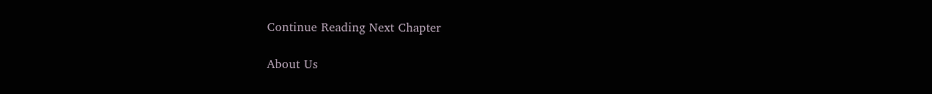Continue Reading Next Chapter

About Us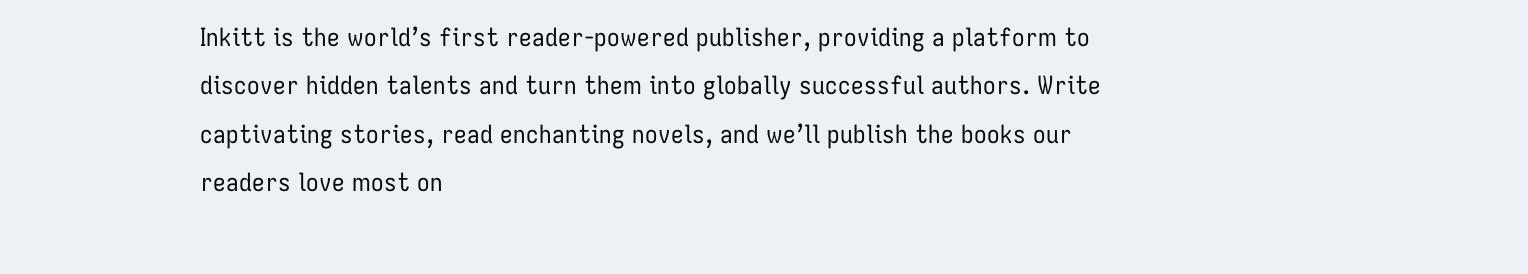Inkitt is the world’s first reader-powered publisher, providing a platform to discover hidden talents and turn them into globally successful authors. Write captivating stories, read enchanting novels, and we’ll publish the books our readers love most on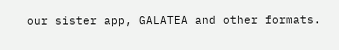our sister app, GALATEA and other formats.